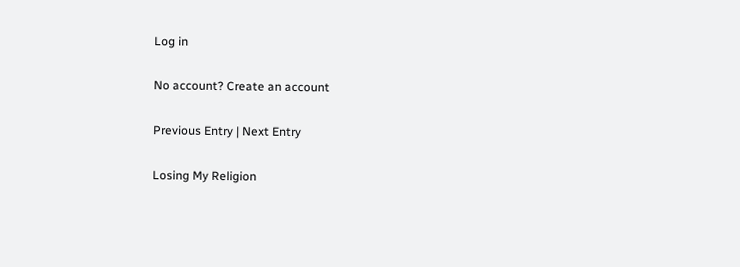Log in

No account? Create an account

Previous Entry | Next Entry

Losing My Religion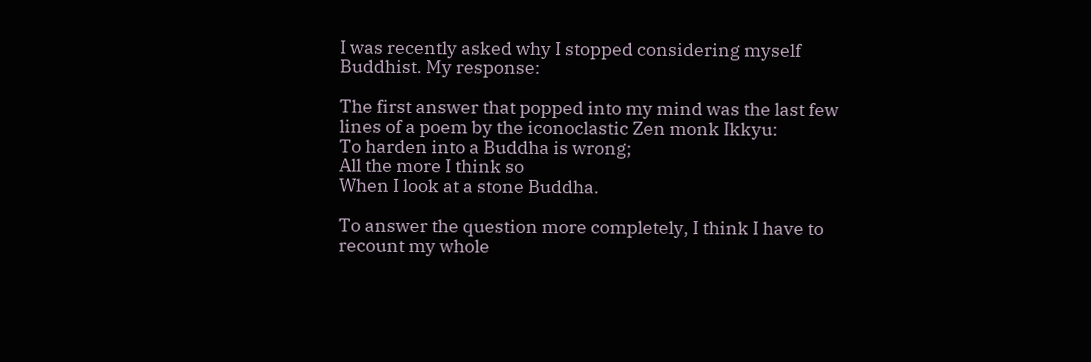I was recently asked why I stopped considering myself Buddhist. My response:

The first answer that popped into my mind was the last few lines of a poem by the iconoclastic Zen monk Ikkyu:
To harden into a Buddha is wrong;
All the more I think so
When I look at a stone Buddha.

To answer the question more completely, I think I have to recount my whole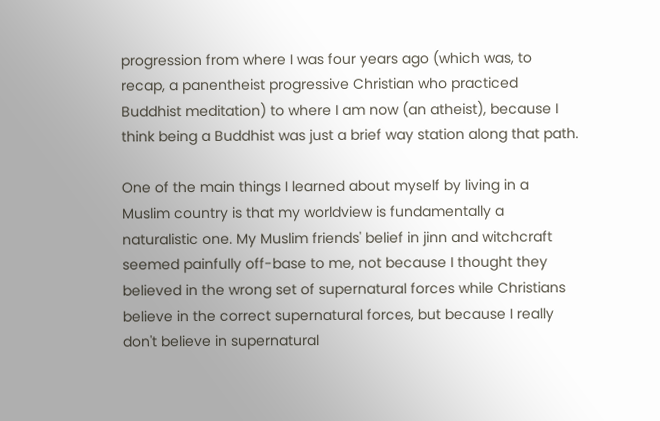progression from where I was four years ago (which was, to recap, a panentheist progressive Christian who practiced Buddhist meditation) to where I am now (an atheist), because I think being a Buddhist was just a brief way station along that path.

One of the main things I learned about myself by living in a Muslim country is that my worldview is fundamentally a naturalistic one. My Muslim friends' belief in jinn and witchcraft seemed painfully off-base to me, not because I thought they believed in the wrong set of supernatural forces while Christians believe in the correct supernatural forces, but because I really don't believe in supernatural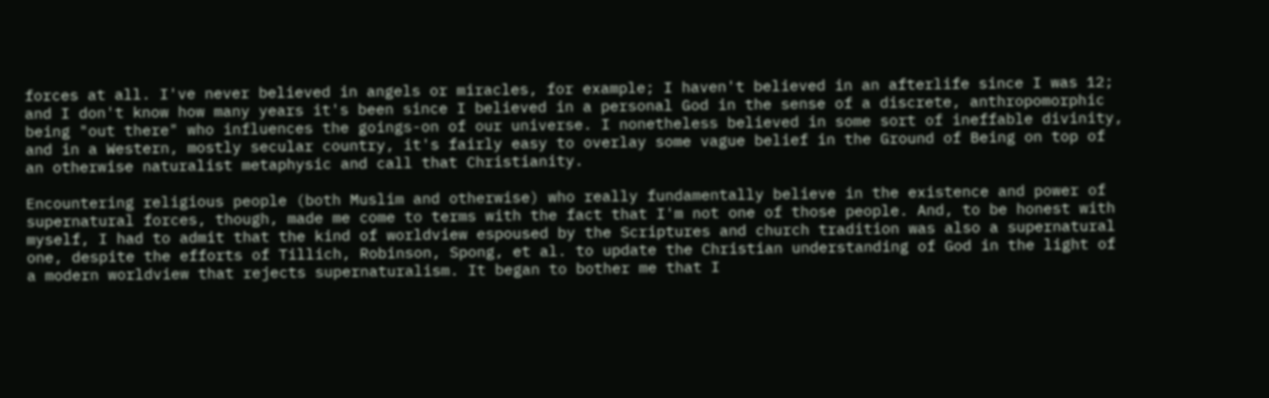forces at all. I've never believed in angels or miracles, for example; I haven't believed in an afterlife since I was 12; and I don't know how many years it's been since I believed in a personal God in the sense of a discrete, anthropomorphic being "out there" who influences the goings-on of our universe. I nonetheless believed in some sort of ineffable divinity, and in a Western, mostly secular country, it's fairly easy to overlay some vague belief in the Ground of Being on top of an otherwise naturalist metaphysic and call that Christianity.

Encountering religious people (both Muslim and otherwise) who really fundamentally believe in the existence and power of supernatural forces, though, made me come to terms with the fact that I'm not one of those people. And, to be honest with myself, I had to admit that the kind of worldview espoused by the Scriptures and church tradition was also a supernatural one, despite the efforts of Tillich, Robinson, Spong, et al. to update the Christian understanding of God in the light of a modern worldview that rejects supernaturalism. It began to bother me that I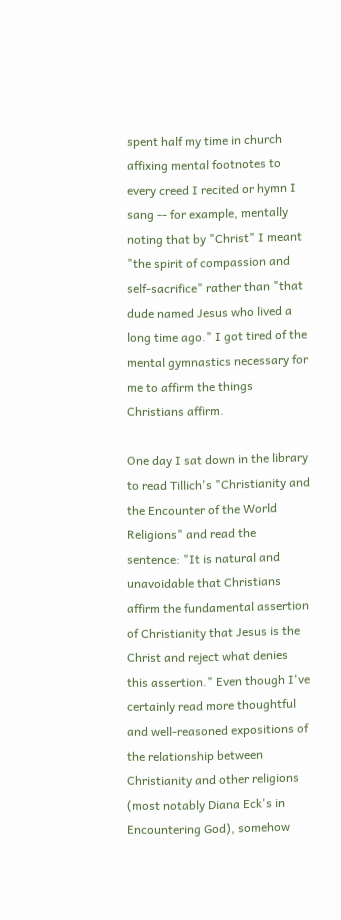spent half my time in church affixing mental footnotes to every creed I recited or hymn I sang -- for example, mentally noting that by "Christ" I meant "the spirit of compassion and self-sacrifice" rather than "that dude named Jesus who lived a long time ago." I got tired of the mental gymnastics necessary for me to affirm the things Christians affirm.

One day I sat down in the library to read Tillich's "Christianity and the Encounter of the World Religions" and read the sentence: "It is natural and unavoidable that Christians affirm the fundamental assertion of Christianity that Jesus is the Christ and reject what denies this assertion." Even though I've certainly read more thoughtful and well-reasoned expositions of the relationship between Christianity and other religions (most notably Diana Eck's in Encountering God), somehow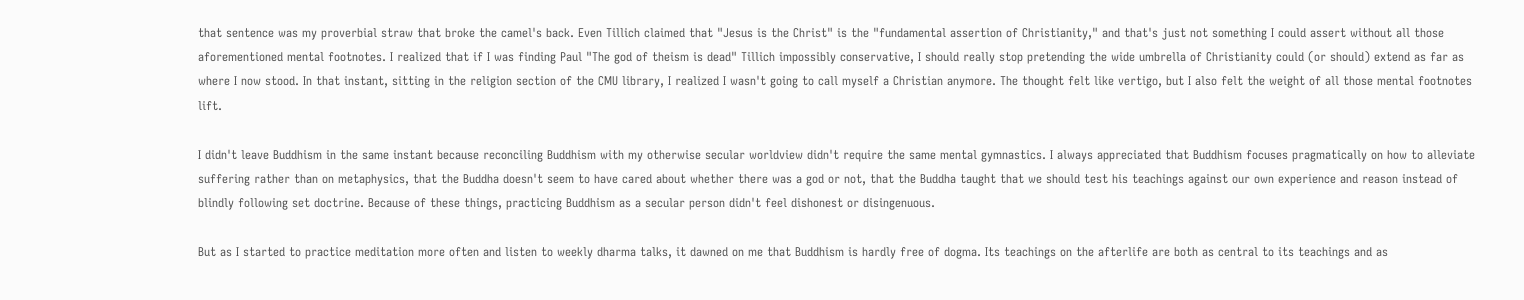that sentence was my proverbial straw that broke the camel's back. Even Tillich claimed that "Jesus is the Christ" is the "fundamental assertion of Christianity," and that's just not something I could assert without all those aforementioned mental footnotes. I realized that if I was finding Paul "The god of theism is dead" Tillich impossibly conservative, I should really stop pretending the wide umbrella of Christianity could (or should) extend as far as where I now stood. In that instant, sitting in the religion section of the CMU library, I realized I wasn't going to call myself a Christian anymore. The thought felt like vertigo, but I also felt the weight of all those mental footnotes lift.

I didn't leave Buddhism in the same instant because reconciling Buddhism with my otherwise secular worldview didn't require the same mental gymnastics. I always appreciated that Buddhism focuses pragmatically on how to alleviate suffering rather than on metaphysics, that the Buddha doesn't seem to have cared about whether there was a god or not, that the Buddha taught that we should test his teachings against our own experience and reason instead of blindly following set doctrine. Because of these things, practicing Buddhism as a secular person didn't feel dishonest or disingenuous.

But as I started to practice meditation more often and listen to weekly dharma talks, it dawned on me that Buddhism is hardly free of dogma. Its teachings on the afterlife are both as central to its teachings and as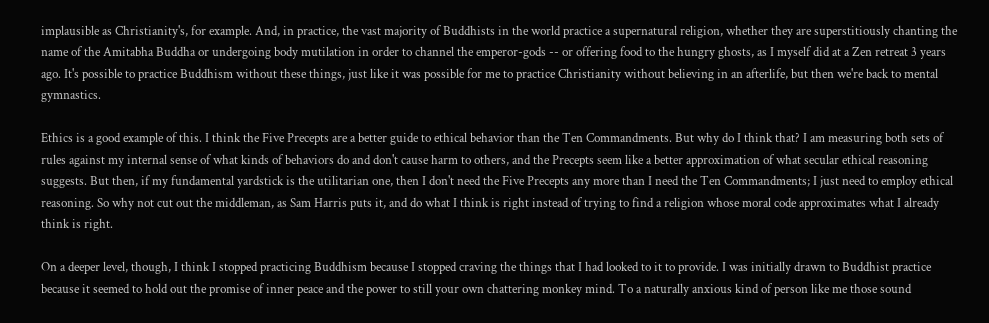implausible as Christianity's, for example. And, in practice, the vast majority of Buddhists in the world practice a supernatural religion, whether they are superstitiously chanting the name of the Amitabha Buddha or undergoing body mutilation in order to channel the emperor-gods -- or offering food to the hungry ghosts, as I myself did at a Zen retreat 3 years ago. It's possible to practice Buddhism without these things, just like it was possible for me to practice Christianity without believing in an afterlife, but then we're back to mental gymnastics.

Ethics is a good example of this. I think the Five Precepts are a better guide to ethical behavior than the Ten Commandments. But why do I think that? I am measuring both sets of rules against my internal sense of what kinds of behaviors do and don't cause harm to others, and the Precepts seem like a better approximation of what secular ethical reasoning suggests. But then, if my fundamental yardstick is the utilitarian one, then I don't need the Five Precepts any more than I need the Ten Commandments; I just need to employ ethical reasoning. So why not cut out the middleman, as Sam Harris puts it, and do what I think is right instead of trying to find a religion whose moral code approximates what I already think is right.

On a deeper level, though, I think I stopped practicing Buddhism because I stopped craving the things that I had looked to it to provide. I was initially drawn to Buddhist practice because it seemed to hold out the promise of inner peace and the power to still your own chattering monkey mind. To a naturally anxious kind of person like me those sound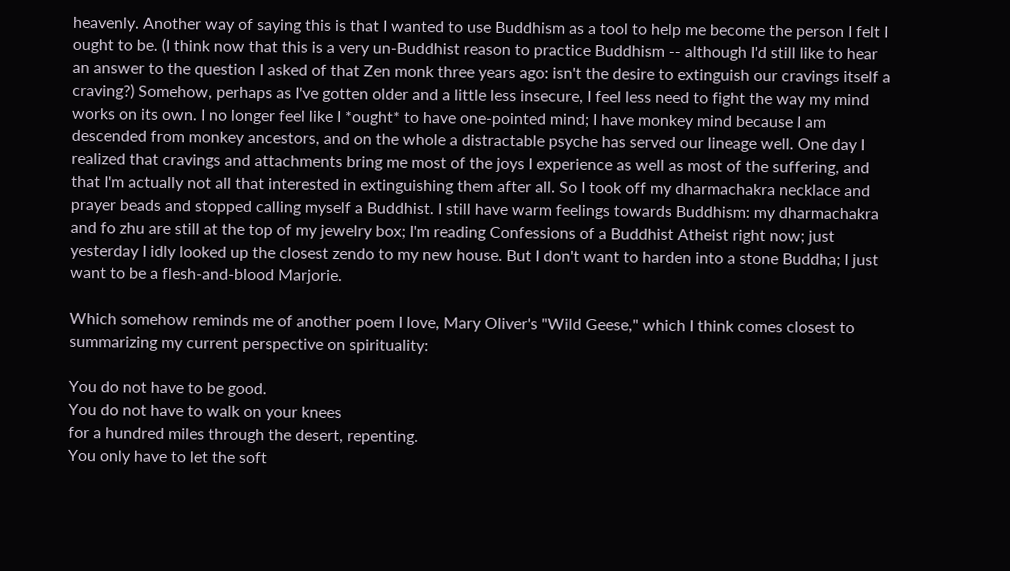heavenly. Another way of saying this is that I wanted to use Buddhism as a tool to help me become the person I felt I ought to be. (I think now that this is a very un-Buddhist reason to practice Buddhism -- although I'd still like to hear an answer to the question I asked of that Zen monk three years ago: isn't the desire to extinguish our cravings itself a craving?) Somehow, perhaps as I've gotten older and a little less insecure, I feel less need to fight the way my mind works on its own. I no longer feel like I *ought* to have one-pointed mind; I have monkey mind because I am descended from monkey ancestors, and on the whole a distractable psyche has served our lineage well. One day I realized that cravings and attachments bring me most of the joys I experience as well as most of the suffering, and that I'm actually not all that interested in extinguishing them after all. So I took off my dharmachakra necklace and prayer beads and stopped calling myself a Buddhist. I still have warm feelings towards Buddhism: my dharmachakra and fo zhu are still at the top of my jewelry box; I'm reading Confessions of a Buddhist Atheist right now; just yesterday I idly looked up the closest zendo to my new house. But I don't want to harden into a stone Buddha; I just want to be a flesh-and-blood Marjorie.

Which somehow reminds me of another poem I love, Mary Oliver's "Wild Geese," which I think comes closest to summarizing my current perspective on spirituality:

You do not have to be good.
You do not have to walk on your knees
for a hundred miles through the desert, repenting.
You only have to let the soft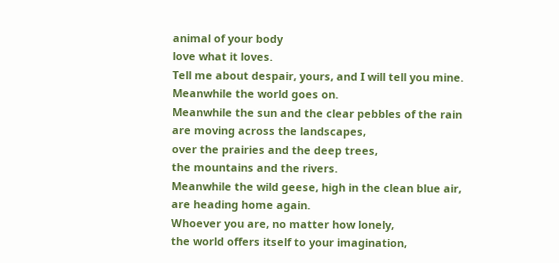animal of your body
love what it loves.
Tell me about despair, yours, and I will tell you mine.
Meanwhile the world goes on.
Meanwhile the sun and the clear pebbles of the rain
are moving across the landscapes,
over the prairies and the deep trees,
the mountains and the rivers.
Meanwhile the wild geese, high in the clean blue air,
are heading home again.
Whoever you are, no matter how lonely,
the world offers itself to your imagination,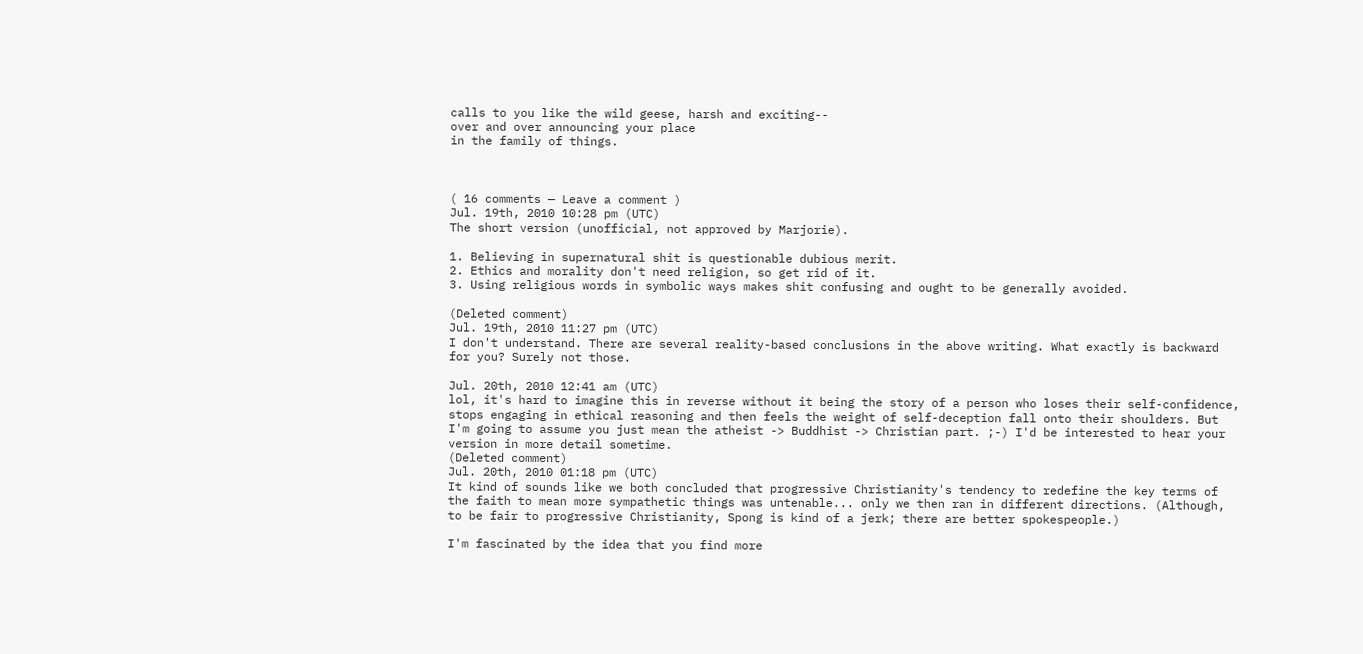calls to you like the wild geese, harsh and exciting--
over and over announcing your place
in the family of things.



( 16 comments — Leave a comment )
Jul. 19th, 2010 10:28 pm (UTC)
The short version (unofficial, not approved by Marjorie).

1. Believing in supernatural shit is questionable dubious merit.
2. Ethics and morality don't need religion, so get rid of it.
3. Using religious words in symbolic ways makes shit confusing and ought to be generally avoided.

(Deleted comment)
Jul. 19th, 2010 11:27 pm (UTC)
I don't understand. There are several reality-based conclusions in the above writing. What exactly is backward for you? Surely not those.

Jul. 20th, 2010 12:41 am (UTC)
lol, it's hard to imagine this in reverse without it being the story of a person who loses their self-confidence, stops engaging in ethical reasoning and then feels the weight of self-deception fall onto their shoulders. But I'm going to assume you just mean the atheist -> Buddhist -> Christian part. ;-) I'd be interested to hear your version in more detail sometime.
(Deleted comment)
Jul. 20th, 2010 01:18 pm (UTC)
It kind of sounds like we both concluded that progressive Christianity's tendency to redefine the key terms of the faith to mean more sympathetic things was untenable... only we then ran in different directions. (Although, to be fair to progressive Christianity, Spong is kind of a jerk; there are better spokespeople.)

I'm fascinated by the idea that you find more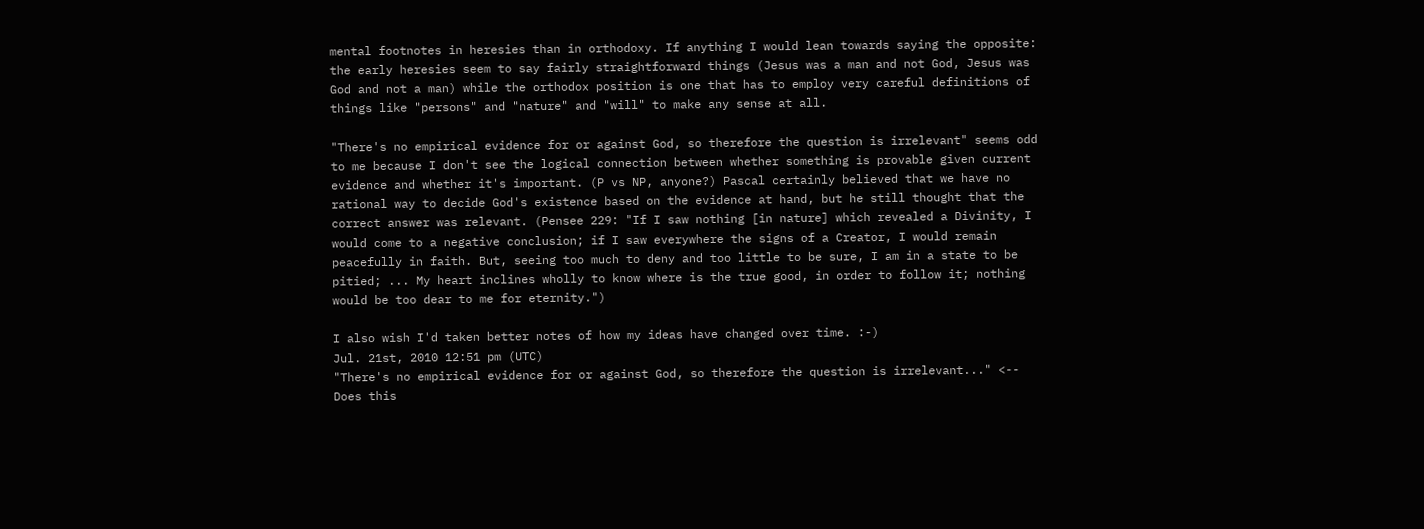mental footnotes in heresies than in orthodoxy. If anything I would lean towards saying the opposite: the early heresies seem to say fairly straightforward things (Jesus was a man and not God, Jesus was God and not a man) while the orthodox position is one that has to employ very careful definitions of things like "persons" and "nature" and "will" to make any sense at all.

"There's no empirical evidence for or against God, so therefore the question is irrelevant" seems odd to me because I don't see the logical connection between whether something is provable given current evidence and whether it's important. (P vs NP, anyone?) Pascal certainly believed that we have no rational way to decide God's existence based on the evidence at hand, but he still thought that the correct answer was relevant. (Pensee 229: "If I saw nothing [in nature] which revealed a Divinity, I would come to a negative conclusion; if I saw everywhere the signs of a Creator, I would remain peacefully in faith. But, seeing too much to deny and too little to be sure, I am in a state to be pitied; ... My heart inclines wholly to know where is the true good, in order to follow it; nothing would be too dear to me for eternity.")

I also wish I'd taken better notes of how my ideas have changed over time. :-)
Jul. 21st, 2010 12:51 pm (UTC)
"There's no empirical evidence for or against God, so therefore the question is irrelevant..." <-- Does this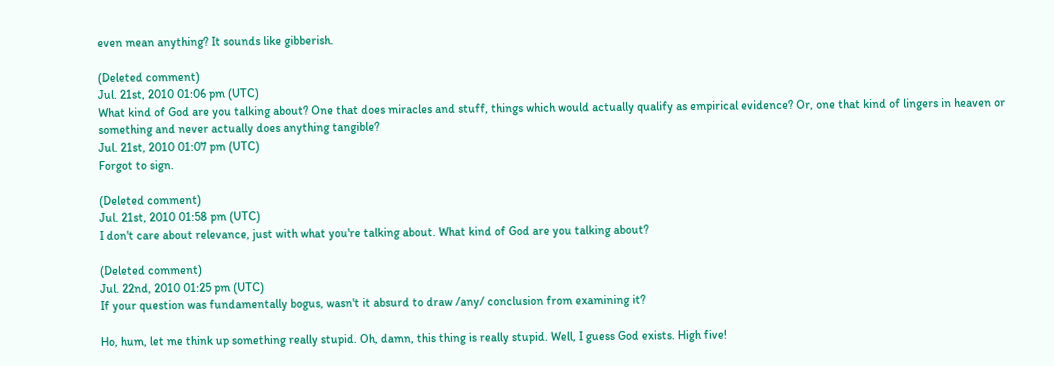even mean anything? It sounds like gibberish.

(Deleted comment)
Jul. 21st, 2010 01:06 pm (UTC)
What kind of God are you talking about? One that does miracles and stuff, things which would actually qualify as empirical evidence? Or, one that kind of lingers in heaven or something and never actually does anything tangible?
Jul. 21st, 2010 01:07 pm (UTC)
Forgot to sign.

(Deleted comment)
Jul. 21st, 2010 01:58 pm (UTC)
I don't care about relevance, just with what you're talking about. What kind of God are you talking about?

(Deleted comment)
Jul. 22nd, 2010 01:25 pm (UTC)
If your question was fundamentally bogus, wasn't it absurd to draw /any/ conclusion from examining it?

Ho, hum, let me think up something really stupid. Oh, damn, this thing is really stupid. Well, I guess God exists. High five!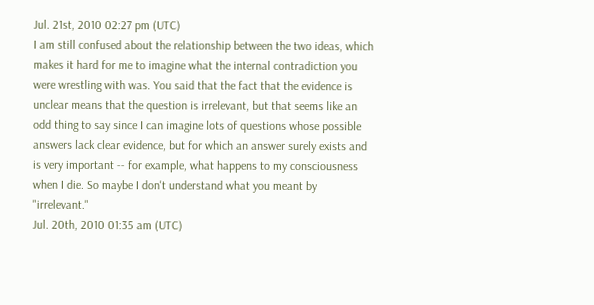Jul. 21st, 2010 02:27 pm (UTC)
I am still confused about the relationship between the two ideas, which makes it hard for me to imagine what the internal contradiction you were wrestling with was. You said that the fact that the evidence is unclear means that the question is irrelevant, but that seems like an odd thing to say since I can imagine lots of questions whose possible answers lack clear evidence, but for which an answer surely exists and is very important -- for example, what happens to my consciousness when I die. So maybe I don't understand what you meant by "irrelevant."
Jul. 20th, 2010 01:35 am (UTC)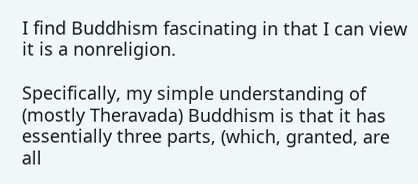I find Buddhism fascinating in that I can view it is a nonreligion.

Specifically, my simple understanding of (mostly Theravada) Buddhism is that it has essentially three parts, (which, granted, are all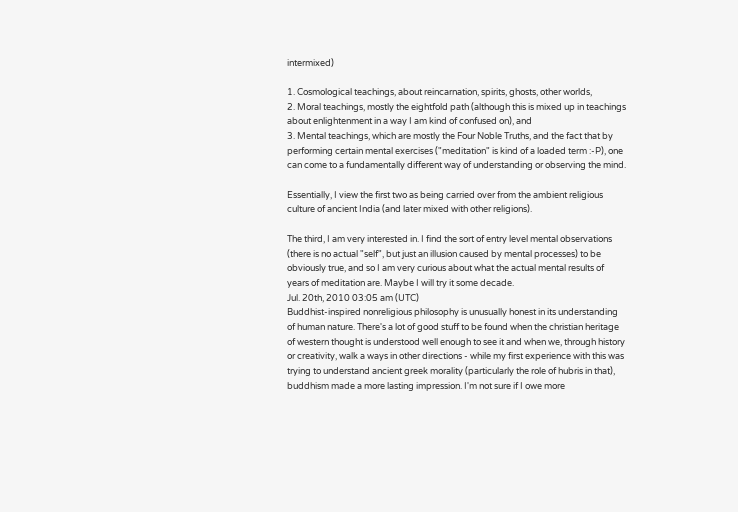intermixed)

1. Cosmological teachings, about reincarnation, spirits, ghosts, other worlds,
2. Moral teachings, mostly the eightfold path (although this is mixed up in teachings about enlightenment in a way I am kind of confused on), and
3. Mental teachings, which are mostly the Four Noble Truths, and the fact that by performing certain mental exercises ("meditation" is kind of a loaded term :-P), one can come to a fundamentally different way of understanding or observing the mind.

Essentially, I view the first two as being carried over from the ambient religious culture of ancient India (and later mixed with other religions).

The third, I am very interested in. I find the sort of entry level mental observations (there is no actual "self", but just an illusion caused by mental processes) to be obviously true, and so I am very curious about what the actual mental results of years of meditation are. Maybe I will try it some decade.
Jul. 20th, 2010 03:05 am (UTC)
Buddhist-inspired nonreligious philosophy is unusually honest in its understanding of human nature. There's a lot of good stuff to be found when the christian heritage of western thought is understood well enough to see it and when we, through history or creativity, walk a ways in other directions - while my first experience with this was trying to understand ancient greek morality (particularly the role of hubris in that), buddhism made a more lasting impression. I'm not sure if I owe more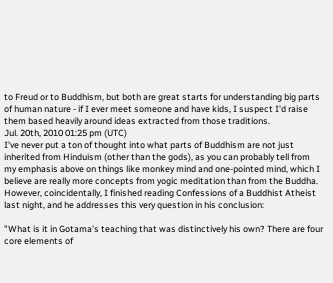to Freud or to Buddhism, but both are great starts for understanding big parts of human nature - if I ever meet someone and have kids, I suspect I'd raise them based heavily around ideas extracted from those traditions.
Jul. 20th, 2010 01:25 pm (UTC)
I've never put a ton of thought into what parts of Buddhism are not just inherited from Hinduism (other than the gods), as you can probably tell from my emphasis above on things like monkey mind and one-pointed mind, which I believe are really more concepts from yogic meditation than from the Buddha. However, coincidentally, I finished reading Confessions of a Buddhist Atheist last night, and he addresses this very question in his conclusion:

"What is it in Gotama's teaching that was distinctively his own? There are four core elements of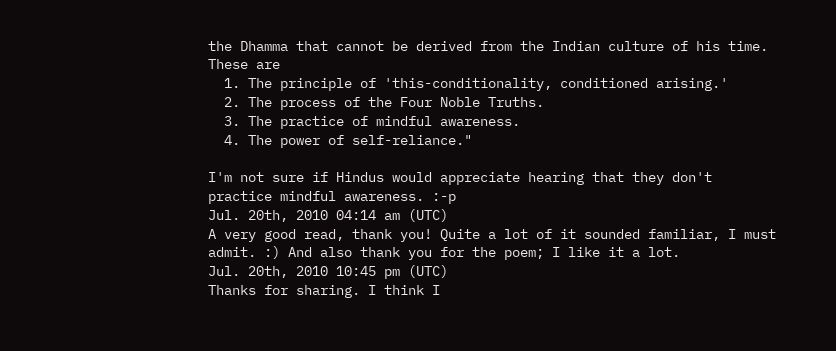the Dhamma that cannot be derived from the Indian culture of his time. These are
  1. The principle of 'this-conditionality, conditioned arising.'
  2. The process of the Four Noble Truths.
  3. The practice of mindful awareness.
  4. The power of self-reliance."

I'm not sure if Hindus would appreciate hearing that they don't practice mindful awareness. :-p
Jul. 20th, 2010 04:14 am (UTC)
A very good read, thank you! Quite a lot of it sounded familiar, I must admit. :) And also thank you for the poem; I like it a lot.
Jul. 20th, 2010 10:45 pm (UTC)
Thanks for sharing. I think I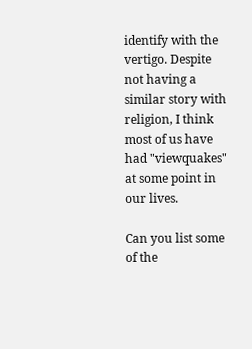identify with the vertigo. Despite not having a similar story with religion, I think most of us have had "viewquakes" at some point in our lives.

Can you list some of the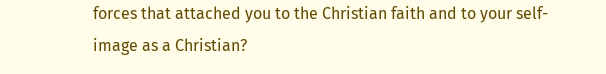forces that attached you to the Christian faith and to your self-image as a Christian?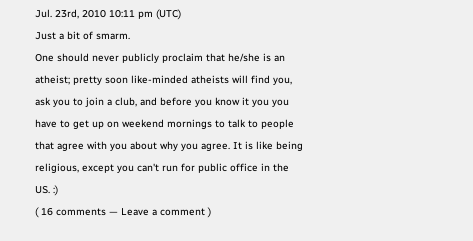Jul. 23rd, 2010 10:11 pm (UTC)
Just a bit of smarm.
One should never publicly proclaim that he/she is an atheist; pretty soon like-minded atheists will find you, ask you to join a club, and before you know it you you have to get up on weekend mornings to talk to people that agree with you about why you agree. It is like being religious, except you can't run for public office in the US. :)
( 16 comments — Leave a comment )